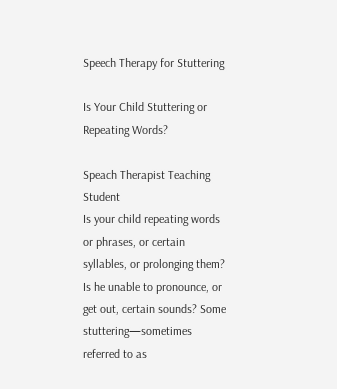Speech Therapy for Stuttering

Is Your Child Stuttering or Repeating Words?

Speach Therapist Teaching Student
Is your child repeating words or phrases, or certain syllables, or prolonging them? Is he unable to pronounce, or get out, certain sounds? Some stuttering—sometimes referred to as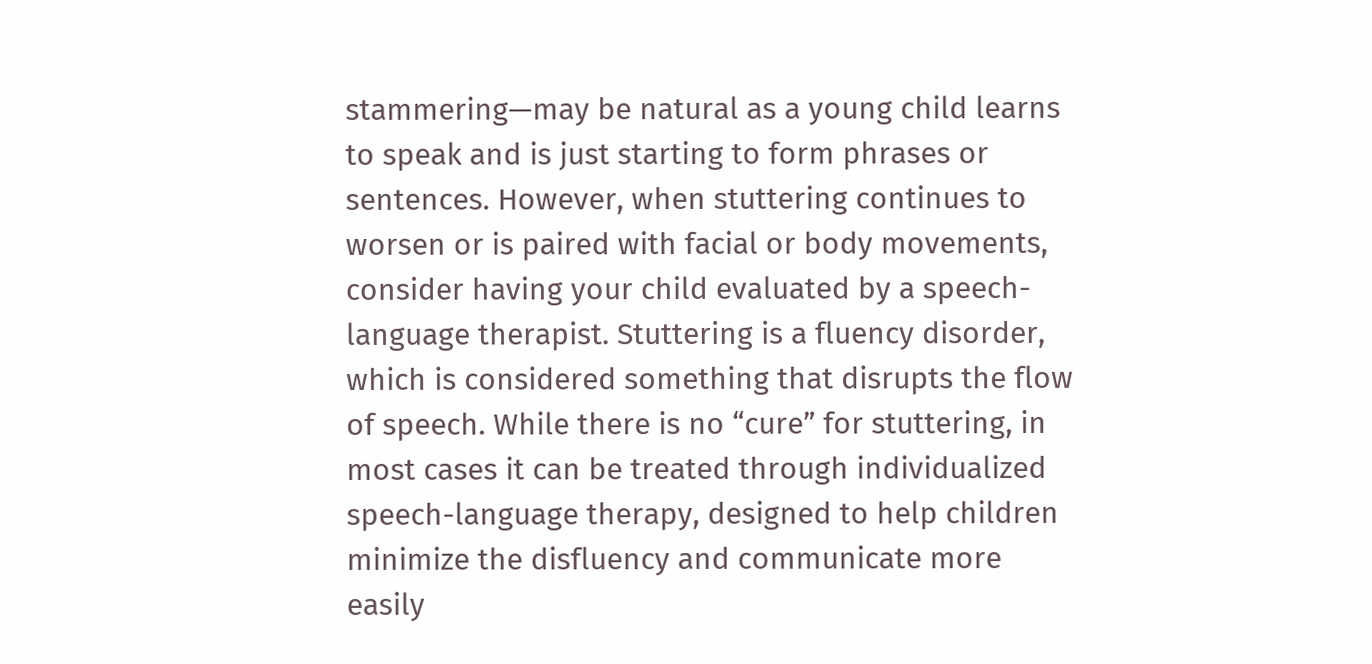stammering—may be natural as a young child learns to speak and is just starting to form phrases or sentences. However, when stuttering continues to worsen or is paired with facial or body movements, consider having your child evaluated by a speech-language therapist. Stuttering is a fluency disorder, which is considered something that disrupts the flow of speech. While there is no “cure” for stuttering, in most cases it can be treated through individualized speech-language therapy, designed to help children minimize the disfluency and communicate more easily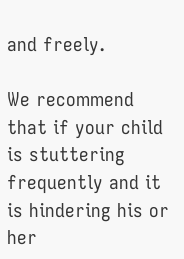and freely.

We recommend that if your child is stuttering frequently and it is hindering his or her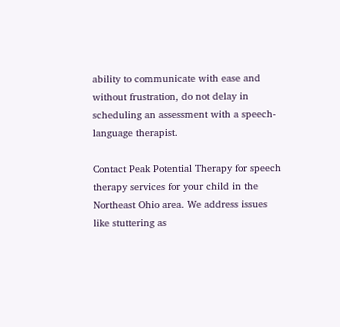ability to communicate with ease and without frustration, do not delay in scheduling an assessment with a speech-language therapist.

Contact Peak Potential Therapy for speech therapy services for your child in the Northeast Ohio area. We address issues like stuttering as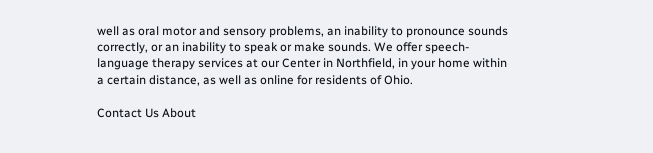well as oral motor and sensory problems, an inability to pronounce sounds correctly, or an inability to speak or make sounds. We offer speech-language therapy services at our Center in Northfield, in your home within a certain distance, as well as online for residents of Ohio.

Contact Us About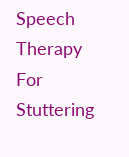Speech Therapy For Stuttering